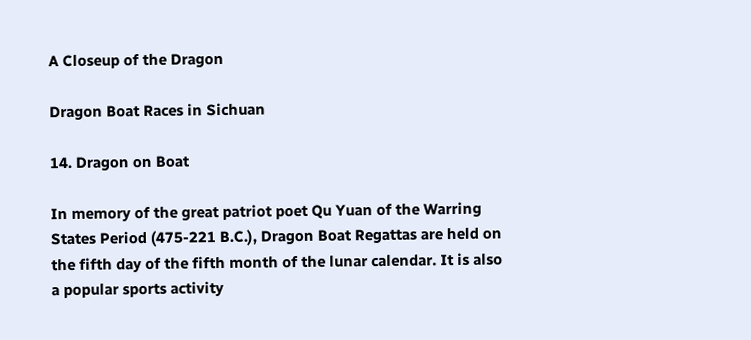A Closeup of the Dragon

Dragon Boat Races in Sichuan

14. Dragon on Boat

In memory of the great patriot poet Qu Yuan of the Warring States Period (475-221 B.C.), Dragon Boat Regattas are held on the fifth day of the fifth month of the lunar calendar. It is also a popular sports activity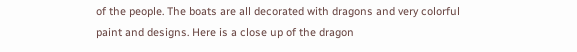of the people. The boats are all decorated with dragons and very colorful paint and designs. Here is a close up of the dragon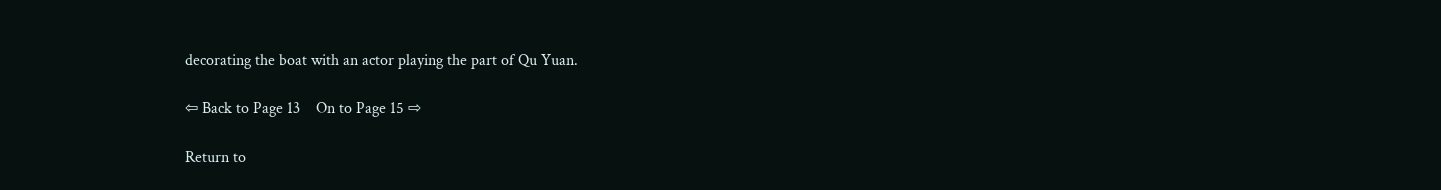decorating the boat with an actor playing the part of Qu Yuan.

⇦ Back to Page 13    On to Page 15 ⇨

Return to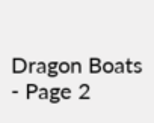Dragon Boats - Page 2